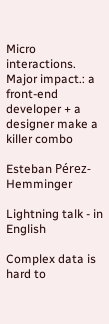Micro interactions. Major impact.: a front-end developer + a designer make a killer combo

Esteban Pérez-Hemminger

Lightning talk - in English

Complex data is hard to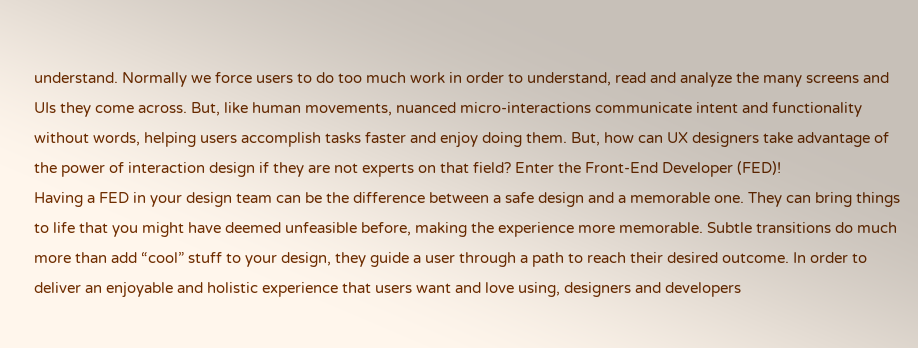understand. Normally we force users to do too much work in order to understand, read and analyze the many screens and UIs they come across. But, like human movements, nuanced micro-interactions communicate intent and functionality without words, helping users accomplish tasks faster and enjoy doing them. But, how can UX designers take advantage of the power of interaction design if they are not experts on that field? Enter the Front-End Developer (FED)!
Having a FED in your design team can be the difference between a safe design and a memorable one. They can bring things to life that you might have deemed unfeasible before, making the experience more memorable. Subtle transitions do much more than add “cool” stuff to your design, they guide a user through a path to reach their desired outcome. In order to deliver an enjoyable and holistic experience that users want and love using, designers and developers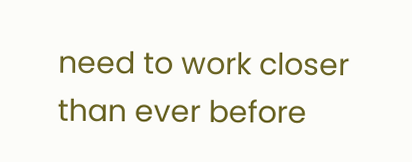need to work closer than ever before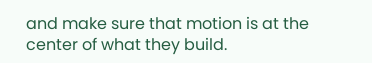and make sure that motion is at the center of what they build.